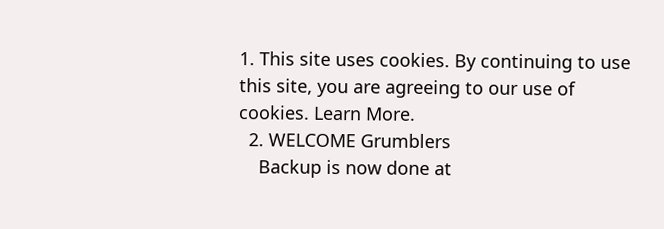1. This site uses cookies. By continuing to use this site, you are agreeing to our use of cookies. Learn More.
  2. WELCOME Grumblers
    Backup is now done at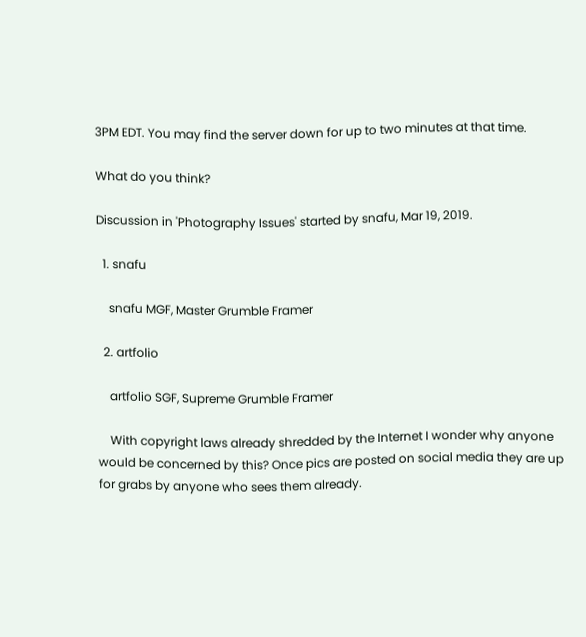3PM EDT. You may find the server down for up to two minutes at that time.

What do you think?

Discussion in 'Photography Issues' started by snafu, Mar 19, 2019.

  1. snafu

    snafu MGF, Master Grumble Framer

  2. artfolio

    artfolio SGF, Supreme Grumble Framer

    With copyright laws already shredded by the Internet I wonder why anyone would be concerned by this? Once pics are posted on social media they are up for grabs by anyone who sees them already.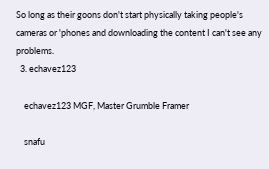So long as their goons don't start physically taking people's cameras or 'phones and downloading the content I can't see any problems.
  3. echavez123

    echavez123 MGF, Master Grumble Framer

    snafu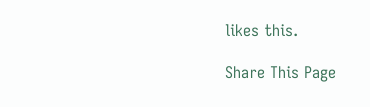likes this.

Share This Page